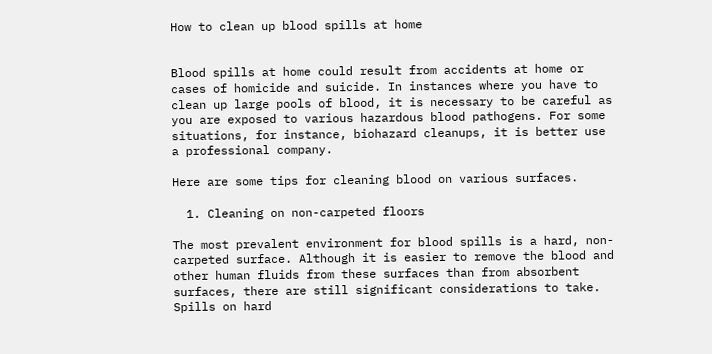How to clean up blood spills at home


Blood spills at home could result from accidents at home or cases of homicide and suicide. In instances where you have to clean up large pools of blood, it is necessary to be careful as you are exposed to various hazardous blood pathogens. For some situations, for instance, biohazard cleanups, it is better use a professional company.

Here are some tips for cleaning blood on various surfaces.

  1. Cleaning on non-carpeted floors

The most prevalent environment for blood spills is a hard, non-carpeted surface. Although it is easier to remove the blood and other human fluids from these surfaces than from absorbent surfaces, there are still significant considerations to take. Spills on hard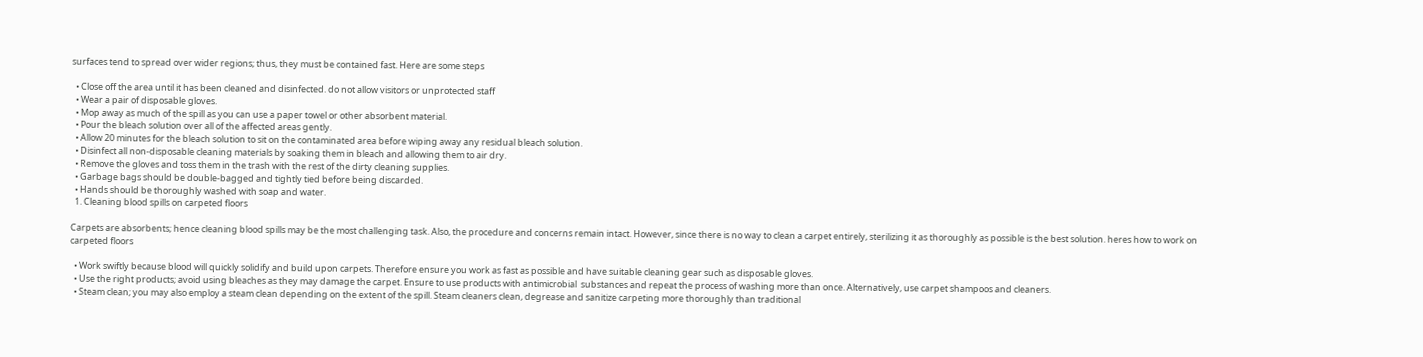surfaces tend to spread over wider regions; thus, they must be contained fast. Here are some steps

  • Close off the area until it has been cleaned and disinfected. do not allow visitors or unprotected staff
  • Wear a pair of disposable gloves.
  • Mop away as much of the spill as you can use a paper towel or other absorbent material.
  • Pour the bleach solution over all of the affected areas gently.
  • Allow 20 minutes for the bleach solution to sit on the contaminated area before wiping away any residual bleach solution.
  • Disinfect all non-disposable cleaning materials by soaking them in bleach and allowing them to air dry.
  • Remove the gloves and toss them in the trash with the rest of the dirty cleaning supplies.
  • Garbage bags should be double-bagged and tightly tied before being discarded.
  • Hands should be thoroughly washed with soap and water.
  1. Cleaning blood spills on carpeted floors

Carpets are absorbents; hence cleaning blood spills may be the most challenging task. Also, the procedure and concerns remain intact. However, since there is no way to clean a carpet entirely, sterilizing it as thoroughly as possible is the best solution. heres how to work on carpeted floors

  • Work swiftly because blood will quickly solidify and build upon carpets. Therefore ensure you work as fast as possible and have suitable cleaning gear such as disposable gloves.
  • Use the right products; avoid using bleaches as they may damage the carpet. Ensure to use products with antimicrobial  substances and repeat the process of washing more than once. Alternatively, use carpet shampoos and cleaners.
  • Steam clean; you may also employ a steam clean depending on the extent of the spill. Steam cleaners clean, degrease and sanitize carpeting more thoroughly than traditional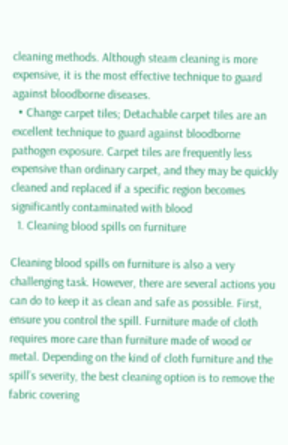cleaning methods. Although steam cleaning is more expensive, it is the most effective technique to guard against bloodborne diseases.
  • Change carpet tiles; Detachable carpet tiles are an excellent technique to guard against bloodborne pathogen exposure. Carpet tiles are frequently less expensive than ordinary carpet, and they may be quickly cleaned and replaced if a specific region becomes significantly contaminated with blood
  1. Cleaning blood spills on furniture

Cleaning blood spills on furniture is also a very challenging task. However, there are several actions you can do to keep it as clean and safe as possible. First, ensure you control the spill. Furniture made of cloth requires more care than furniture made of wood or metal. Depending on the kind of cloth furniture and the spill’s severity, the best cleaning option is to remove the fabric covering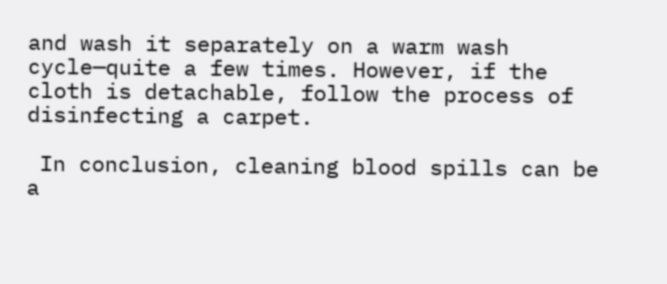and wash it separately on a warm wash cycle—quite a few times. However, if the cloth is detachable, follow the process of disinfecting a carpet.

 In conclusion, cleaning blood spills can be a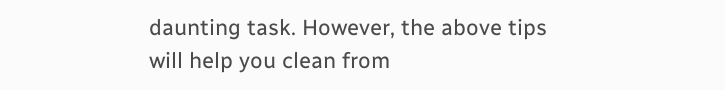daunting task. However, the above tips will help you clean from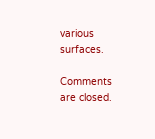various surfaces.

Comments are closed.